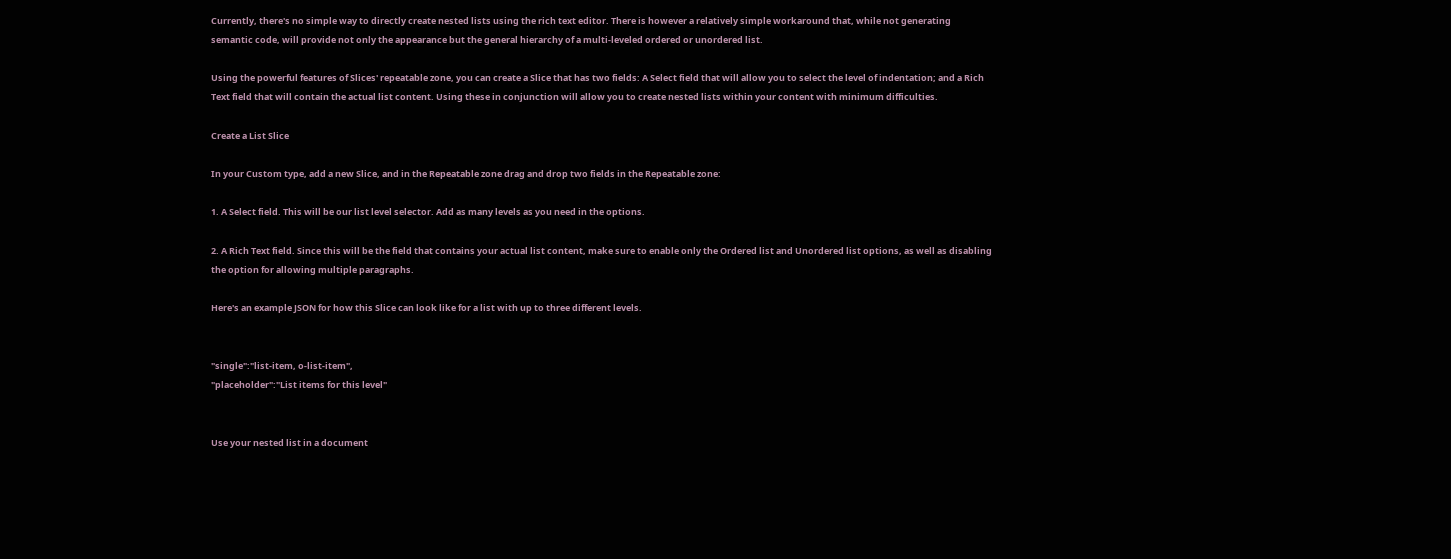Currently, there's no simple way to directly create nested lists using the rich text editor. There is however a relatively simple workaround that, while not generating semantic code, will provide not only the appearance but the general hierarchy of a multi-leveled ordered or unordered list.

Using the powerful features of Slices' repeatable zone, you can create a Slice that has two fields: A Select field that will allow you to select the level of indentation; and a Rich Text field that will contain the actual list content. Using these in conjunction will allow you to create nested lists within your content with minimum difficulties.

Create a List Slice

In your Custom type, add a new Slice, and in the Repeatable zone drag and drop two fields in the Repeatable zone:

1. A Select field. This will be our list level selector. Add as many levels as you need in the options.

2. A Rich Text field. Since this will be the field that contains your actual list content, make sure to enable only the Ordered list and Unordered list options, as well as disabling the option for allowing multiple paragraphs.

Here's an example JSON for how this Slice can look like for a list with up to three different levels.


"single":"list-item, o-list-item",
"placeholder":"List items for this level"


Use your nested list in a document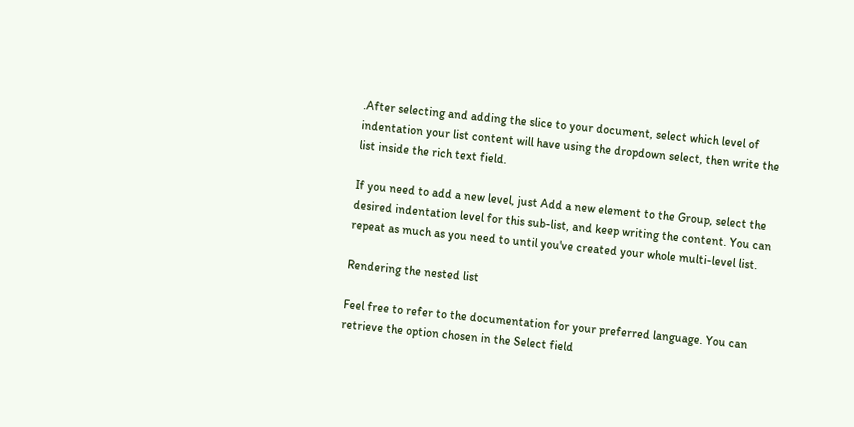.After selecting and adding the slice to your document, select which level of indentation your list content will have using the dropdown select, then write the list inside the rich text field.

If you need to add a new level, just Add a new element to the Group, select the desired indentation level for this sub-list, and keep writing the content. You can repeat as much as you need to until you've created your whole multi-level list.

Rendering the nested list

Feel free to refer to the documentation for your preferred language. You can retrieve the option chosen in the Select field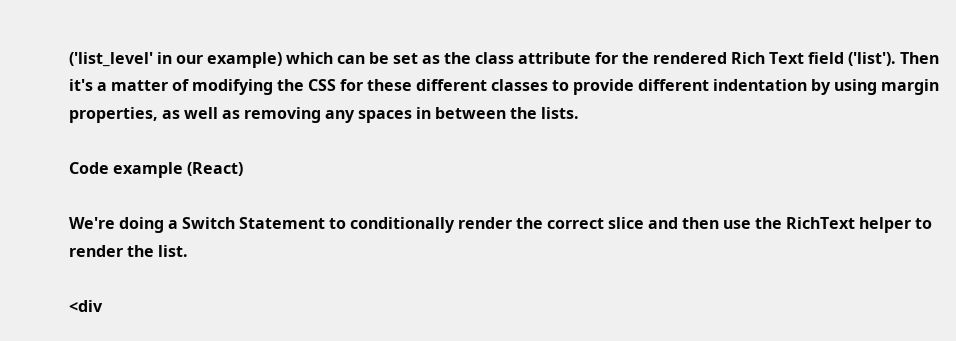('list_level' in our example) which can be set as the class attribute for the rendered Rich Text field ('list'). Then it's a matter of modifying the CSS for these different classes to provide different indentation by using margin properties, as well as removing any spaces in between the lists.

Code example (React)

We're doing a Switch Statement to conditionally render the correct slice and then use the RichText helper to render the list.

<div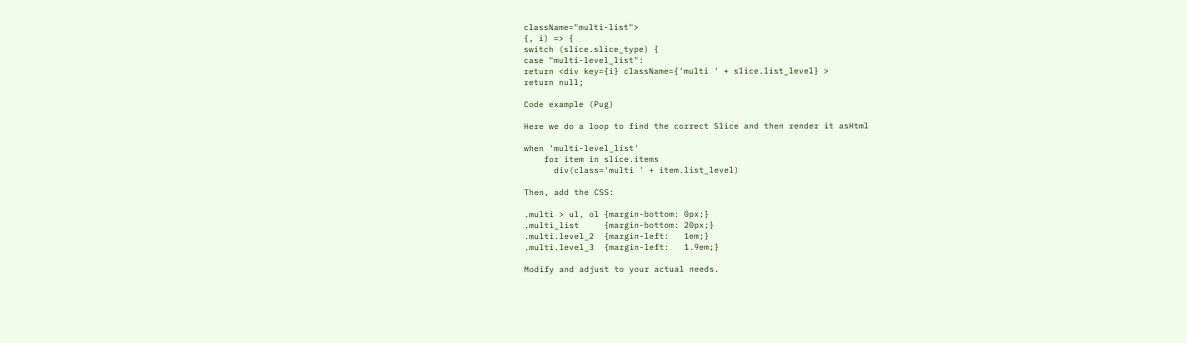className="multi-list">
{, i) => {
switch (slice.slice_type) {
case "multi-level_list":
return <div key={i} className={'multi ' + slice.list_level} >
return null;

Code example (Pug)

Here we do a loop to find the correct Slice and then render it asHtml

when 'multi-level_list'
    for item in slice.items
      div(class='multi ' + item.list_level)

Then, add the CSS:

.multi > ul, ol {margin-bottom: 0px;}
.multi_list     {margin-bottom: 20px;}
.multi.level_2  {margin-left:   1em;}
.multi.level_3  {margin-left:   1.9em;}

Modify and adjust to your actual needs.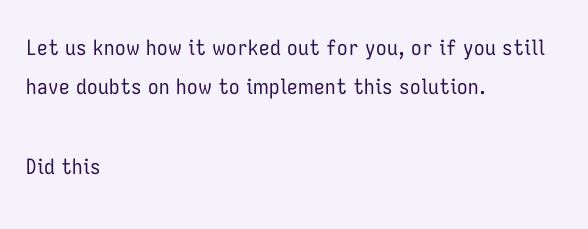Let us know how it worked out for you, or if you still have doubts on how to implement this solution.

Did this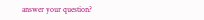answer your question?